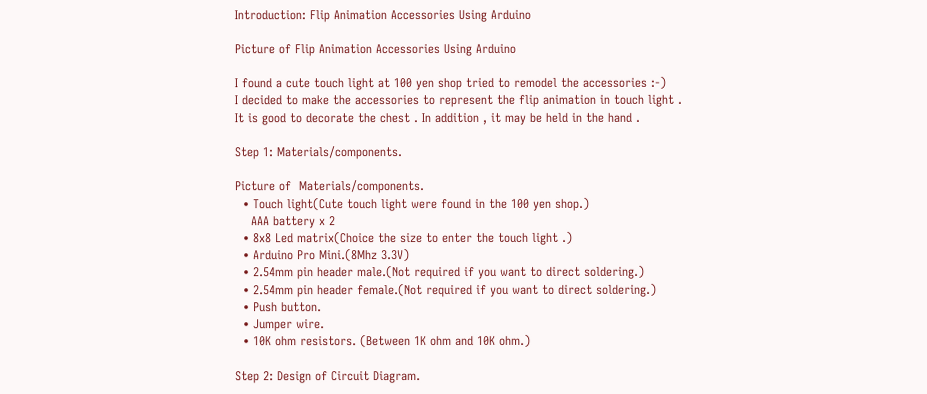Introduction: Flip Animation Accessories Using Arduino

Picture of Flip Animation Accessories Using Arduino

I found a cute touch light at 100 yen shop tried to remodel the accessories :-)
I decided to make the accessories to represent the flip animation in touch light .
It is good to decorate the chest . In addition , it may be held in the hand .

Step 1: Materials/components.

Picture of  Materials/components.
  • Touch light(Cute touch light were found in the 100 yen shop.)
    AAA battery x 2
  • 8x8 Led matrix(Choice the size to enter the touch light .)
  • Arduino Pro Mini.(8Mhz 3.3V)
  • 2.54mm pin header male.(Not required if you want to direct soldering.)
  • 2.54mm pin header female.(Not required if you want to direct soldering.)
  • Push button.
  • Jumper wire.
  • 10K ohm resistors. (Between 1K ohm and 10K ohm.)

Step 2: Design of Circuit Diagram.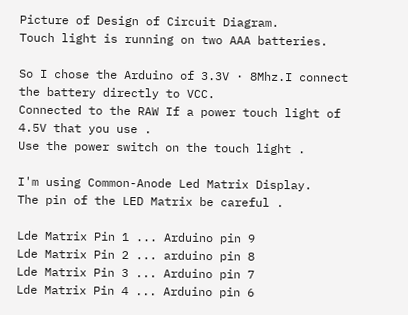Picture of Design of Circuit Diagram.
Touch light is running on two AAA batteries.

So I chose the Arduino of 3.3V · 8Mhz.I connect the battery directly to VCC.
Connected to the RAW If a power touch light of 4.5V that you use .
Use the power switch on the touch light .

I'm using Common-Anode Led Matrix Display.
The pin of the LED Matrix be careful .

Lde Matrix Pin 1 ... Arduino pin 9
Lde Matrix Pin 2 ... arduino pin 8
Lde Matrix Pin 3 ... Arduino pin 7
Lde Matrix Pin 4 ... Arduino pin 6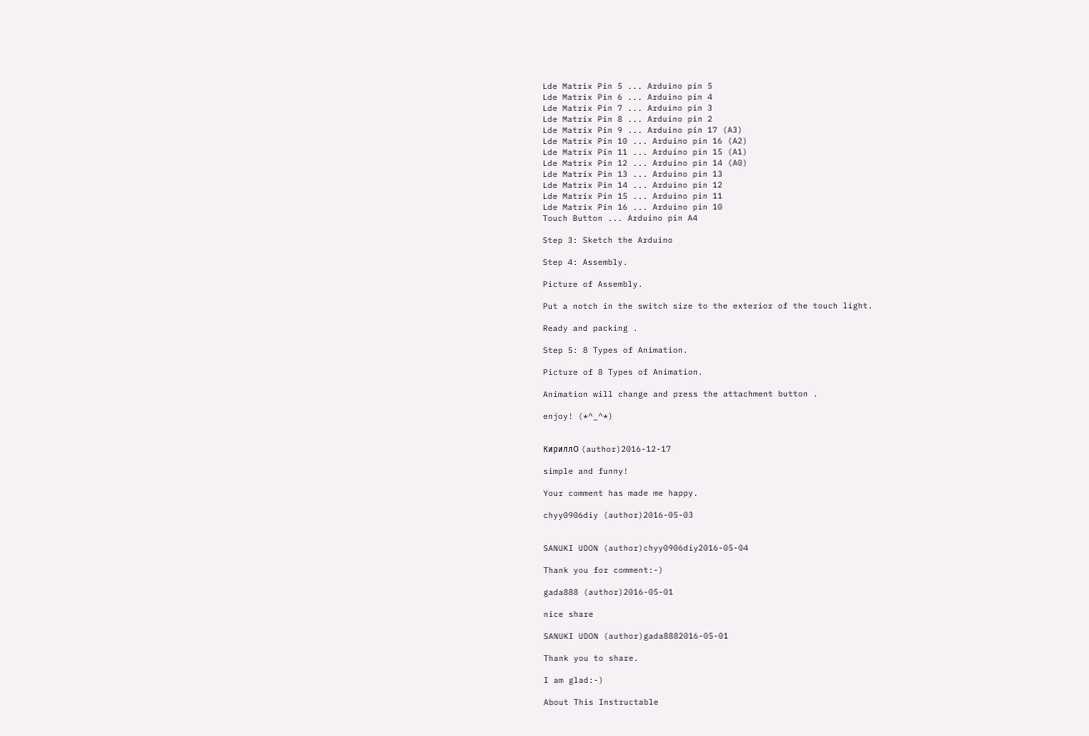Lde Matrix Pin 5 ... Arduino pin 5
Lde Matrix Pin 6 ... Arduino pin 4
Lde Matrix Pin 7 ... Arduino pin 3
Lde Matrix Pin 8 ... Arduino pin 2
Lde Matrix Pin 9 ... Arduino pin 17 (A3)
Lde Matrix Pin 10 ... Arduino pin 16 (A2)
Lde Matrix Pin 11 ... Arduino pin 15 (A1)
Lde Matrix Pin 12 ... Arduino pin 14 (A0)
Lde Matrix Pin 13 ... Arduino pin 13
Lde Matrix Pin 14 ... Arduino pin 12
Lde Matrix Pin 15 ... Arduino pin 11
Lde Matrix Pin 16 ... Arduino pin 10
Touch Button ... Arduino pin A4

Step 3: Sketch the Arduino

Step 4: Assembly.

Picture of Assembly.

Put a notch in the switch size to the exterior of the touch light.

Ready and packing .

Step 5: 8 Types of Animation.

Picture of 8 Types of Animation.

Animation will change and press the attachment button .

enjoy! (*^_^*)


КириллО (author)2016-12-17

simple and funny!

Your comment has made me happy.

chyy0906diy (author)2016-05-03


SANUKI UDON (author)chyy0906diy2016-05-04

Thank you for comment:-)

gada888 (author)2016-05-01

nice share

SANUKI UDON (author)gada8882016-05-01

Thank you to share.

I am glad:-)

About This Instructable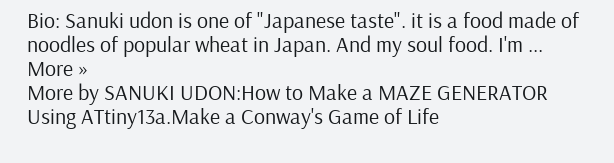Bio: Sanuki udon is one of "Japanese taste". it is a food made of noodles of popular wheat in Japan. And my soul food. I'm ... More »
More by SANUKI UDON:How to Make a MAZE GENERATOR Using ATtiny13a.Make a Conway's Game of Life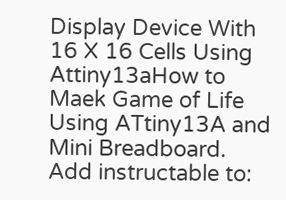Display Device With 16 X 16 Cells Using Attiny13aHow to Maek Game of Life Using ATtiny13A and Mini Breadboard.
Add instructable to: